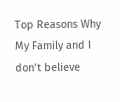Top Reasons Why My Family and I don’t believe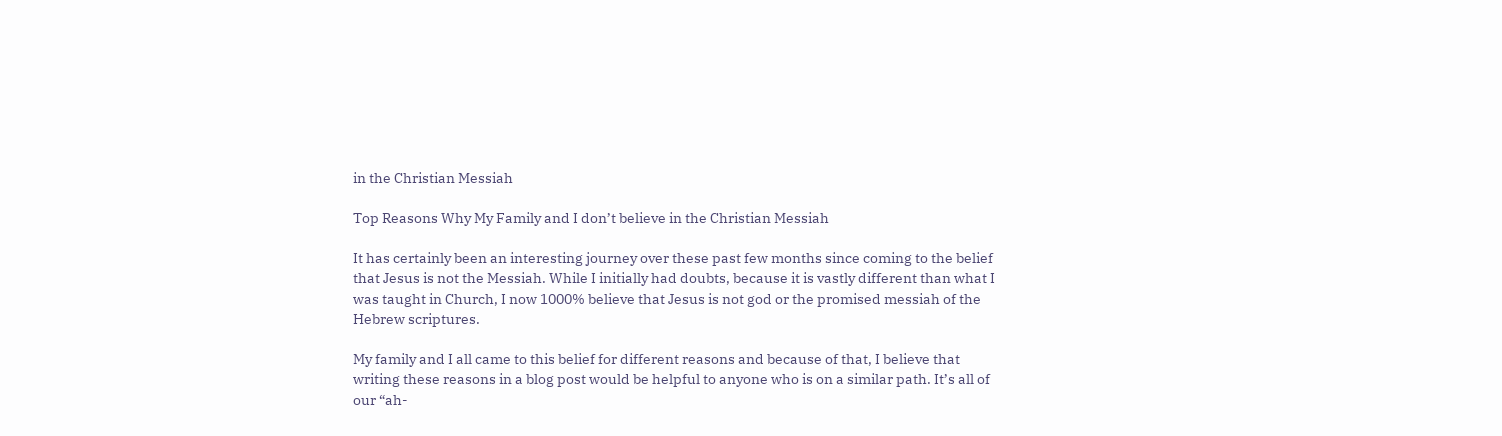in the Christian Messiah

Top Reasons Why My Family and I don’t believe in the Christian Messiah

It has certainly been an interesting journey over these past few months since coming to the belief that Jesus is not the Messiah. While I initially had doubts, because it is vastly different than what I was taught in Church, I now 1000% believe that Jesus is not god or the promised messiah of the Hebrew scriptures.

My family and I all came to this belief for different reasons and because of that, I believe that writing these reasons in a blog post would be helpful to anyone who is on a similar path. It’s all of our “ah-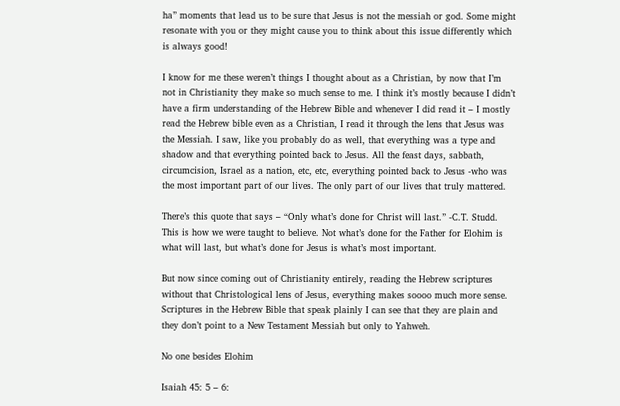ha” moments that lead us to be sure that Jesus is not the messiah or god. Some might resonate with you or they might cause you to think about this issue differently which is always good!

I know for me these weren’t things I thought about as a Christian, by now that I’m not in Christianity they make so much sense to me. I think it’s mostly because I didn’t have a firm understanding of the Hebrew Bible and whenever I did read it – I mostly read the Hebrew bible even as a Christian, I read it through the lens that Jesus was the Messiah. I saw, like you probably do as well, that everything was a type and shadow and that everything pointed back to Jesus. All the feast days, sabbath, circumcision, Israel as a nation, etc, etc, everything pointed back to Jesus -who was the most important part of our lives. The only part of our lives that truly mattered.

There’s this quote that says – “Only what’s done for Christ will last.” -C.T. Studd. This is how we were taught to believe. Not what’s done for the Father for Elohim is what will last, but what’s done for Jesus is what’s most important.

But now since coming out of Christianity entirely, reading the Hebrew scriptures without that Christological lens of Jesus, everything makes soooo much more sense. Scriptures in the Hebrew Bible that speak plainly I can see that they are plain and they don’t point to a New Testament Messiah but only to Yahweh.

No one besides Elohim

Isaiah 45: 5 – 6: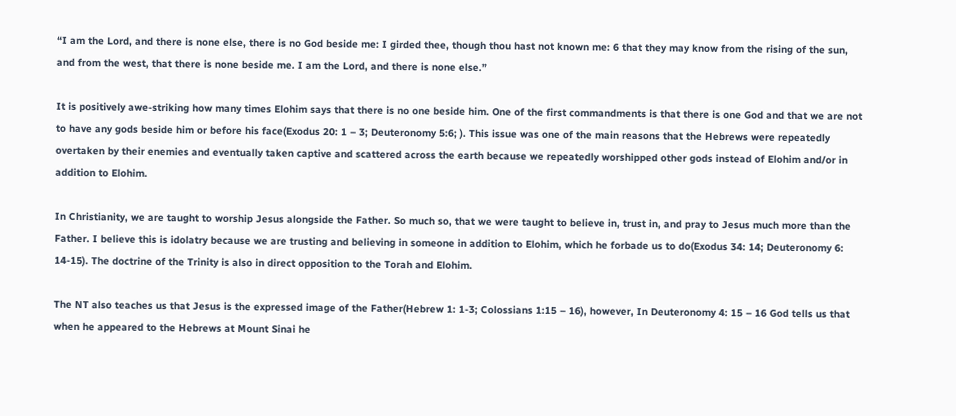“I am the Lord, and there is none else, there is no God beside me: I girded thee, though thou hast not known me: 6 that they may know from the rising of the sun, and from the west, that there is none beside me. I am the Lord, and there is none else.”

It is positively awe-striking how many times Elohim says that there is no one beside him. One of the first commandments is that there is one God and that we are not to have any gods beside him or before his face(Exodus 20: 1 – 3; Deuteronomy 5:6; ). This issue was one of the main reasons that the Hebrews were repeatedly overtaken by their enemies and eventually taken captive and scattered across the earth because we repeatedly worshipped other gods instead of Elohim and/or in addition to Elohim.

In Christianity, we are taught to worship Jesus alongside the Father. So much so, that we were taught to believe in, trust in, and pray to Jesus much more than the Father. I believe this is idolatry because we are trusting and believing in someone in addition to Elohim, which he forbade us to do(Exodus 34: 14; Deuteronomy 6: 14-15). The doctrine of the Trinity is also in direct opposition to the Torah and Elohim.

The NT also teaches us that Jesus is the expressed image of the Father(Hebrew 1: 1-3; Colossians 1:15 – 16), however, In Deuteronomy 4: 15 – 16 God tells us that when he appeared to the Hebrews at Mount Sinai he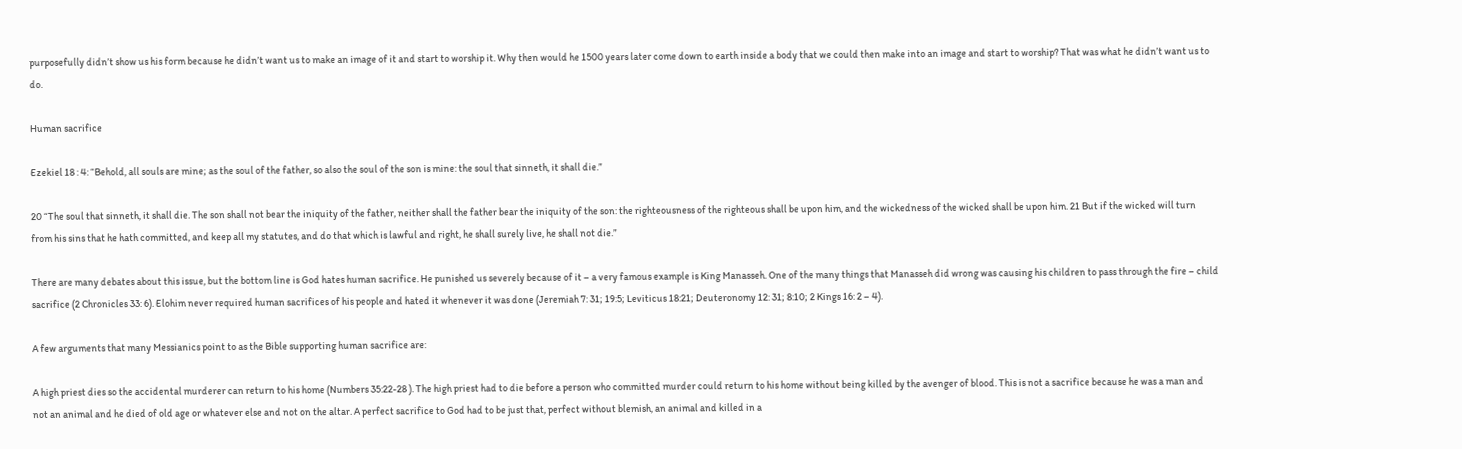purposefully didn’t show us his form because he didn’t want us to make an image of it and start to worship it. Why then would he 1500 years later come down to earth inside a body that we could then make into an image and start to worship? That was what he didn’t want us to do.

Human sacrifice

Ezekiel 18 : 4: “Behold, all souls are mine; as the soul of the father, so also the soul of the son is mine: the soul that sinneth, it shall die.”

20 “The soul that sinneth, it shall die. The son shall not bear the iniquity of the father, neither shall the father bear the iniquity of the son: the righteousness of the righteous shall be upon him, and the wickedness of the wicked shall be upon him. 21 But if the wicked will turn from his sins that he hath committed, and keep all my statutes, and do that which is lawful and right, he shall surely live, he shall not die.”

There are many debates about this issue, but the bottom line is God hates human sacrifice. He punished us severely because of it – a very famous example is King Manasseh. One of the many things that Manasseh did wrong was causing his children to pass through the fire – child sacrifice (2 Chronicles 33: 6). Elohim never required human sacrifices of his people and hated it whenever it was done (Jeremiah 7: 31; 19:5; Leviticus 18:21; Deuteronomy 12: 31; 8:10; 2 Kings 16: 2 – 4).

A few arguments that many Messianics point to as the Bible supporting human sacrifice are:

A high priest dies so the accidental murderer can return to his home (Numbers 35:22-28 ). The high priest had to die before a person who committed murder could return to his home without being killed by the avenger of blood. This is not a sacrifice because he was a man and not an animal and he died of old age or whatever else and not on the altar. A perfect sacrifice to God had to be just that, perfect without blemish, an animal and killed in a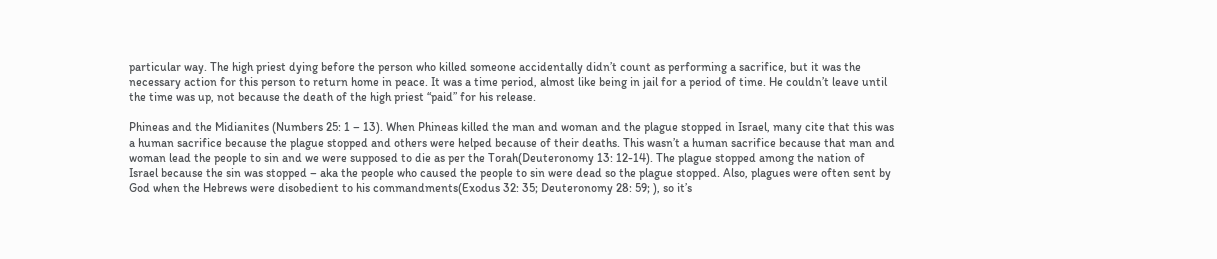particular way. The high priest dying before the person who killed someone accidentally didn’t count as performing a sacrifice, but it was the necessary action for this person to return home in peace. It was a time period, almost like being in jail for a period of time. He couldn’t leave until the time was up, not because the death of the high priest “paid” for his release.

Phineas and the Midianites (Numbers 25: 1 – 13). When Phineas killed the man and woman and the plague stopped in Israel, many cite that this was a human sacrifice because the plague stopped and others were helped because of their deaths. This wasn’t a human sacrifice because that man and woman lead the people to sin and we were supposed to die as per the Torah(Deuteronomy 13: 12-14). The plague stopped among the nation of Israel because the sin was stopped – aka the people who caused the people to sin were dead so the plague stopped. Also, plagues were often sent by God when the Hebrews were disobedient to his commandments(Exodus 32: 35; Deuteronomy 28: 59; ), so it’s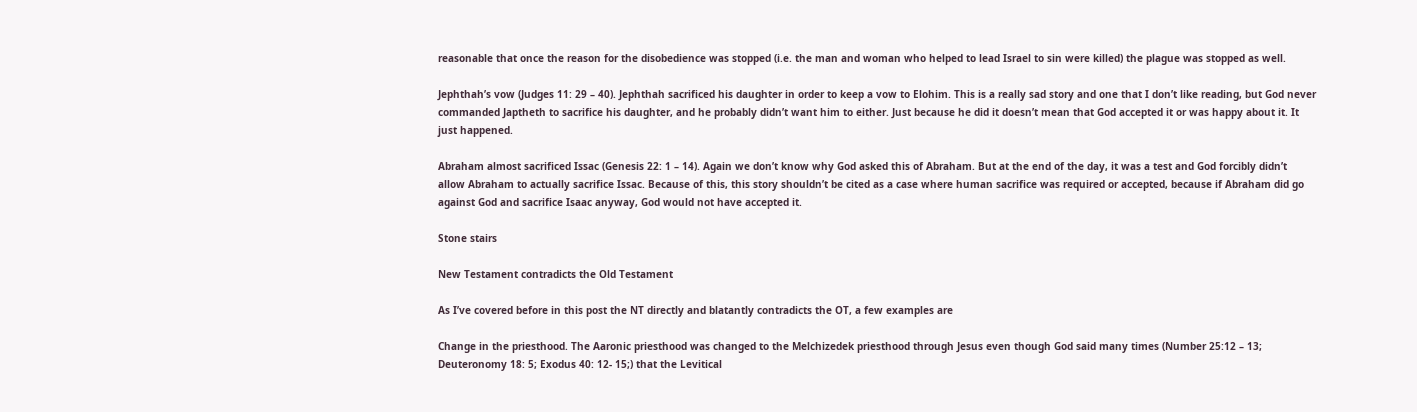reasonable that once the reason for the disobedience was stopped (i.e. the man and woman who helped to lead Israel to sin were killed) the plague was stopped as well.

Jephthah’s vow (Judges 11: 29 – 40). Jephthah sacrificed his daughter in order to keep a vow to Elohim. This is a really sad story and one that I don’t like reading, but God never commanded Japtheth to sacrifice his daughter, and he probably didn’t want him to either. Just because he did it doesn’t mean that God accepted it or was happy about it. It just happened.

Abraham almost sacrificed Issac (Genesis 22: 1 – 14). Again we don’t know why God asked this of Abraham. But at the end of the day, it was a test and God forcibly didn’t allow Abraham to actually sacrifice Issac. Because of this, this story shouldn’t be cited as a case where human sacrifice was required or accepted, because if Abraham did go against God and sacrifice Isaac anyway, God would not have accepted it.

Stone stairs

New Testament contradicts the Old Testament

As I’ve covered before in this post the NT directly and blatantly contradicts the OT, a few examples are

Change in the priesthood. The Aaronic priesthood was changed to the Melchizedek priesthood through Jesus even though God said many times (Number 25:12 – 13; Deuteronomy 18: 5; Exodus 40: 12- 15;) that the Levitical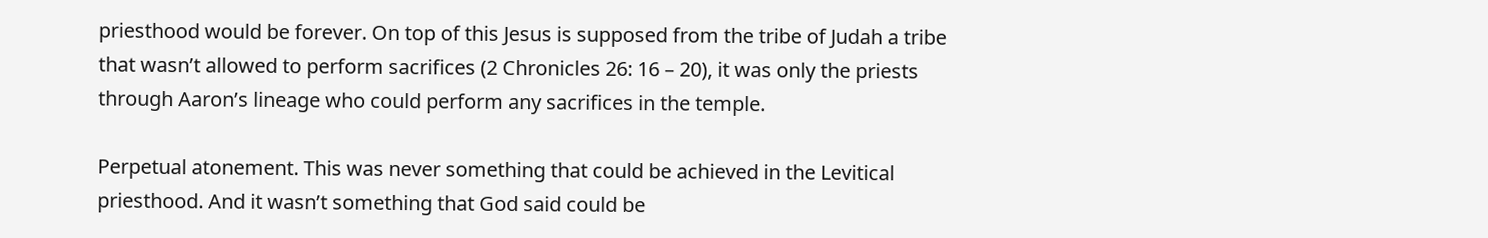priesthood would be forever. On top of this Jesus is supposed from the tribe of Judah a tribe that wasn’t allowed to perform sacrifices (2 Chronicles 26: 16 – 20), it was only the priests through Aaron’s lineage who could perform any sacrifices in the temple.

Perpetual atonement. This was never something that could be achieved in the Levitical priesthood. And it wasn’t something that God said could be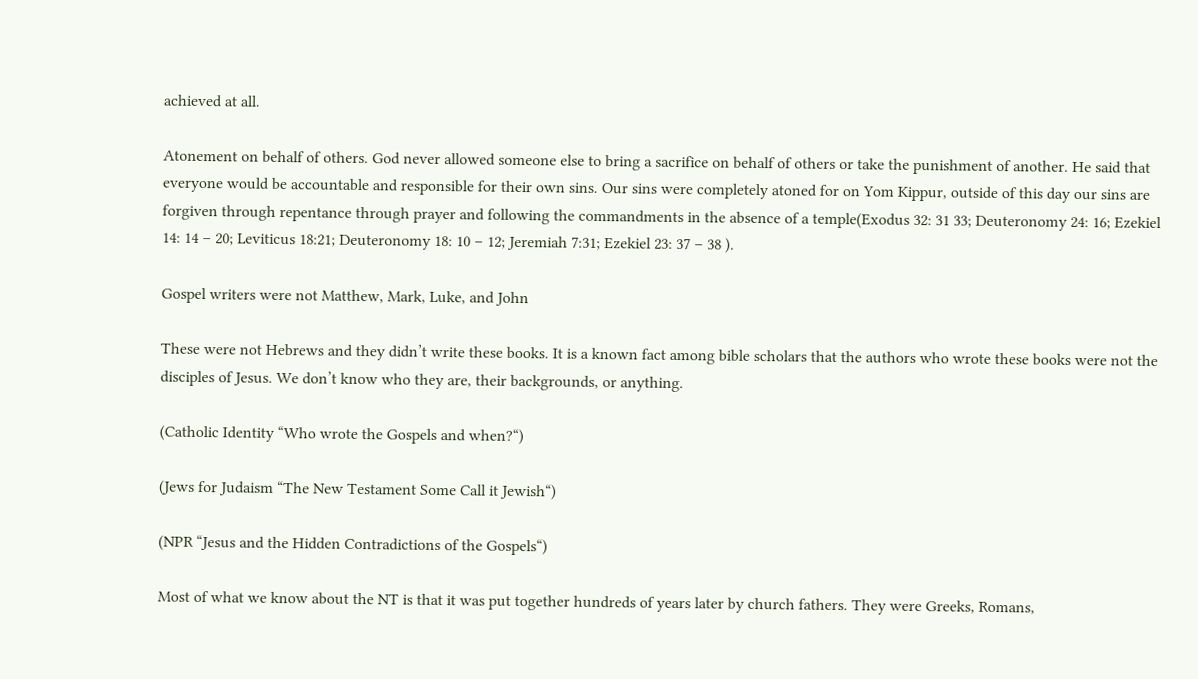achieved at all.

Atonement on behalf of others. God never allowed someone else to bring a sacrifice on behalf of others or take the punishment of another. He said that everyone would be accountable and responsible for their own sins. Our sins were completely atoned for on Yom Kippur, outside of this day our sins are forgiven through repentance through prayer and following the commandments in the absence of a temple(Exodus 32: 31 33; Deuteronomy 24: 16; Ezekiel 14: 14 – 20; Leviticus 18:21; Deuteronomy 18: 10 – 12; Jeremiah 7:31; Ezekiel 23: 37 – 38 ).

Gospel writers were not Matthew, Mark, Luke, and John

These were not Hebrews and they didn’t write these books. It is a known fact among bible scholars that the authors who wrote these books were not the disciples of Jesus. We don’t know who they are, their backgrounds, or anything.

(Catholic Identity “Who wrote the Gospels and when?“)

(Jews for Judaism “The New Testament Some Call it Jewish“)

(NPR “Jesus and the Hidden Contradictions of the Gospels“)

Most of what we know about the NT is that it was put together hundreds of years later by church fathers. They were Greeks, Romans,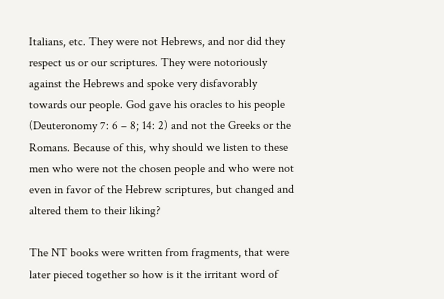Italians, etc. They were not Hebrews, and nor did they respect us or our scriptures. They were notoriously against the Hebrews and spoke very disfavorably towards our people. God gave his oracles to his people (Deuteronomy 7: 6 – 8; 14: 2) and not the Greeks or the Romans. Because of this, why should we listen to these men who were not the chosen people and who were not even in favor of the Hebrew scriptures, but changed and altered them to their liking?

The NT books were written from fragments, that were later pieced together so how is it the irritant word of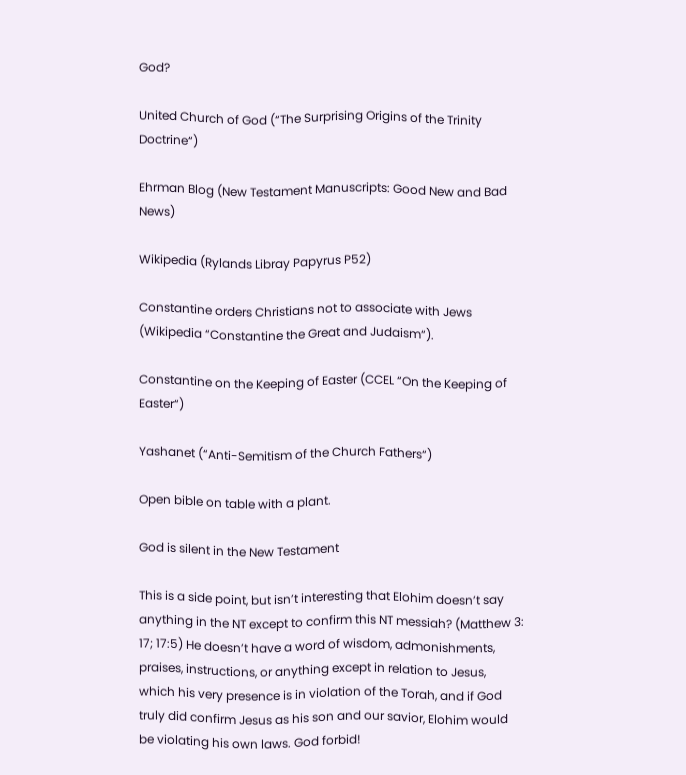God?

United Church of God (“The Surprising Origins of the Trinity Doctrine“)

Ehrman Blog (New Testament Manuscripts: Good New and Bad News)

Wikipedia (Rylands Libray Papyrus P52)

Constantine orders Christians not to associate with Jews (Wikipedia “Constantine the Great and Judaism“).

Constantine on the Keeping of Easter (CCEL “On the Keeping of Easter“)

Yashanet (“Anti-Semitism of the Church Fathers“)

Open bible on table with a plant.

God is silent in the New Testament

This is a side point, but isn’t interesting that Elohim doesn’t say anything in the NT except to confirm this NT messiah? (Matthew 3: 17; 17:5) He doesn’t have a word of wisdom, admonishments, praises, instructions, or anything except in relation to Jesus, which his very presence is in violation of the Torah, and if God truly did confirm Jesus as his son and our savior, Elohim would be violating his own laws. God forbid!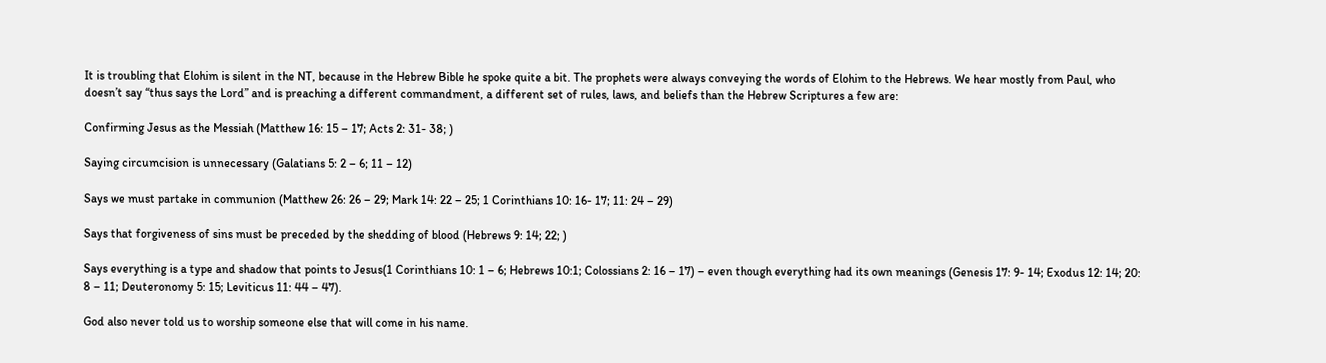It is troubling that Elohim is silent in the NT, because in the Hebrew Bible he spoke quite a bit. The prophets were always conveying the words of Elohim to the Hebrews. We hear mostly from Paul, who doesn’t say “thus says the Lord” and is preaching a different commandment, a different set of rules, laws, and beliefs than the Hebrew Scriptures a few are:

Confirming Jesus as the Messiah (Matthew 16: 15 – 17; Acts 2: 31- 38; )

Saying circumcision is unnecessary (Galatians 5: 2 – 6; 11 – 12)

Says we must partake in communion (Matthew 26: 26 – 29; Mark 14: 22 – 25; 1 Corinthians 10: 16- 17; 11: 24 – 29)

Says that forgiveness of sins must be preceded by the shedding of blood (Hebrews 9: 14; 22; )

Says everything is a type and shadow that points to Jesus(1 Corinthians 10: 1 – 6; Hebrews 10:1; Colossians 2: 16 – 17) – even though everything had its own meanings (Genesis 17: 9- 14; Exodus 12: 14; 20: 8 – 11; Deuteronomy 5: 15; Leviticus 11: 44 – 47).

God also never told us to worship someone else that will come in his name.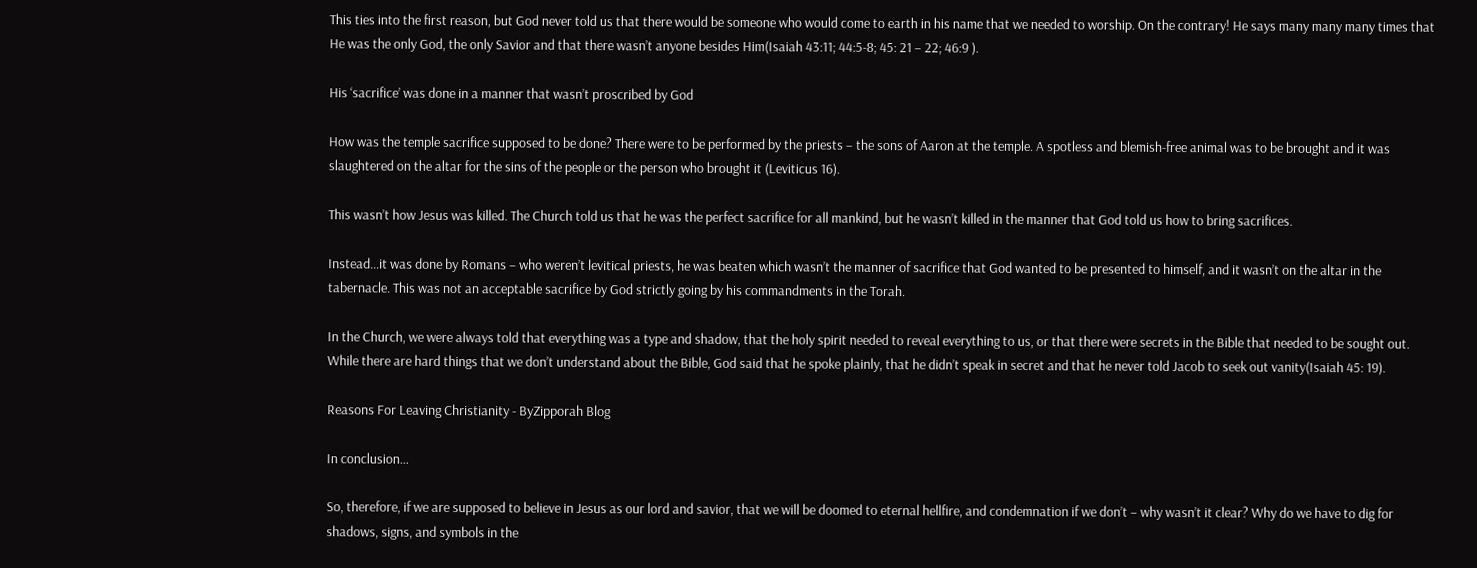This ties into the first reason, but God never told us that there would be someone who would come to earth in his name that we needed to worship. On the contrary! He says many many many times that He was the only God, the only Savior and that there wasn’t anyone besides Him(Isaiah 43:11; 44:5-8; 45: 21 – 22; 46:9 ).

His ‘sacrifice’ was done in a manner that wasn’t proscribed by God

How was the temple sacrifice supposed to be done? There were to be performed by the priests – the sons of Aaron at the temple. A spotless and blemish-free animal was to be brought and it was slaughtered on the altar for the sins of the people or the person who brought it (Leviticus 16).

This wasn’t how Jesus was killed. The Church told us that he was the perfect sacrifice for all mankind, but he wasn’t killed in the manner that God told us how to bring sacrifices.

Instead…it was done by Romans – who weren’t levitical priests, he was beaten which wasn’t the manner of sacrifice that God wanted to be presented to himself, and it wasn’t on the altar in the tabernacle. This was not an acceptable sacrifice by God strictly going by his commandments in the Torah.

In the Church, we were always told that everything was a type and shadow, that the holy spirit needed to reveal everything to us, or that there were secrets in the Bible that needed to be sought out. While there are hard things that we don’t understand about the Bible, God said that he spoke plainly, that he didn’t speak in secret and that he never told Jacob to seek out vanity(Isaiah 45: 19).

Reasons For Leaving Christianity - ByZipporah Blog

In conclusion…

So, therefore, if we are supposed to believe in Jesus as our lord and savior, that we will be doomed to eternal hellfire, and condemnation if we don’t – why wasn’t it clear? Why do we have to dig for shadows, signs, and symbols in the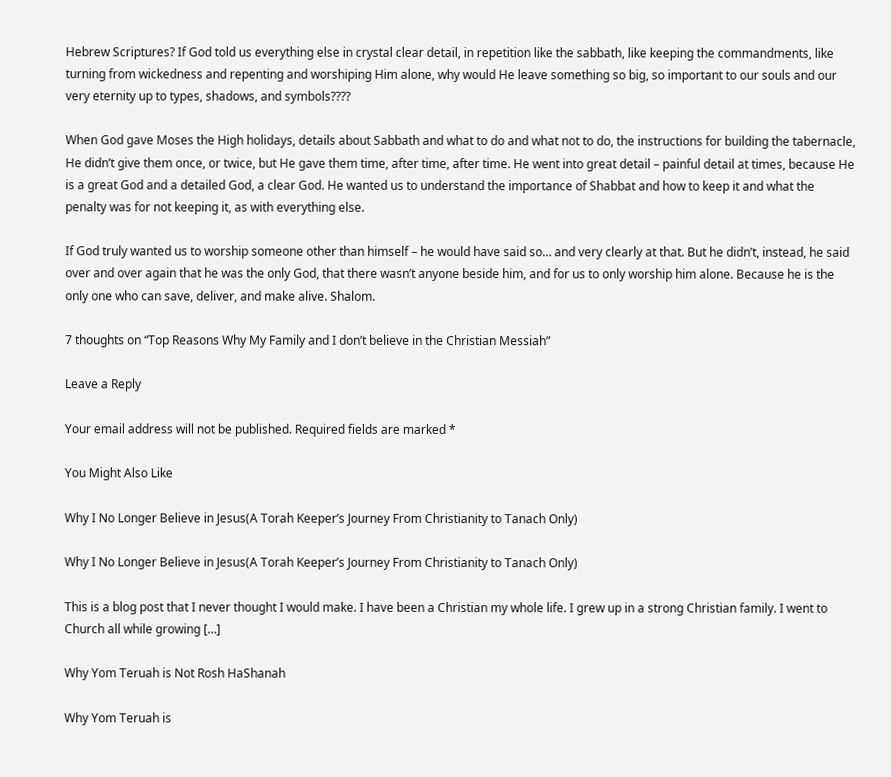Hebrew Scriptures? If God told us everything else in crystal clear detail, in repetition like the sabbath, like keeping the commandments, like turning from wickedness and repenting and worshiping Him alone, why would He leave something so big, so important to our souls and our very eternity up to types, shadows, and symbols????

When God gave Moses the High holidays, details about Sabbath and what to do and what not to do, the instructions for building the tabernacle, He didn’t give them once, or twice, but He gave them time, after time, after time. He went into great detail – painful detail at times, because He is a great God and a detailed God, a clear God. He wanted us to understand the importance of Shabbat and how to keep it and what the penalty was for not keeping it, as with everything else.

If God truly wanted us to worship someone other than himself – he would have said so… and very clearly at that. But he didn’t, instead, he said over and over again that he was the only God, that there wasn’t anyone beside him, and for us to only worship him alone. Because he is the only one who can save, deliver, and make alive. Shalom.

7 thoughts on “Top Reasons Why My Family and I don’t believe in the Christian Messiah”

Leave a Reply

Your email address will not be published. Required fields are marked *

You Might Also Like

Why I No Longer Believe in Jesus(A Torah Keeper’s Journey From Christianity to Tanach Only)

Why I No Longer Believe in Jesus(A Torah Keeper’s Journey From Christianity to Tanach Only)

This is a blog post that I never thought I would make. I have been a Christian my whole life. I grew up in a strong Christian family. I went to Church all while growing […]

Why Yom Teruah is Not Rosh HaShanah

Why Yom Teruah is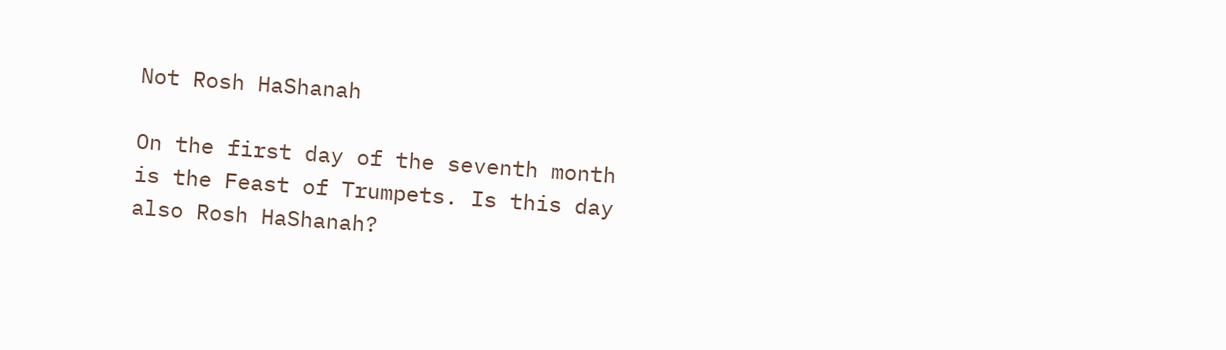Not Rosh HaShanah

On the first day of the seventh month is the Feast of Trumpets. Is this day also Rosh HaShanah?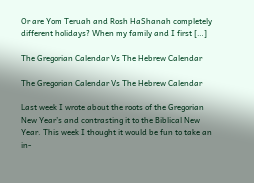Or are Yom Teruah and Rosh HaShanah completely different holidays? When my family and I first […]

The Gregorian Calendar Vs The Hebrew Calendar

The Gregorian Calendar Vs The Hebrew Calendar

Last week I wrote about the roots of the Gregorian New Year’s and contrasting it to the Biblical New Year. This week I thought it would be fun to take an in-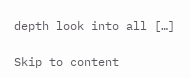depth look into all […]

Skip to content